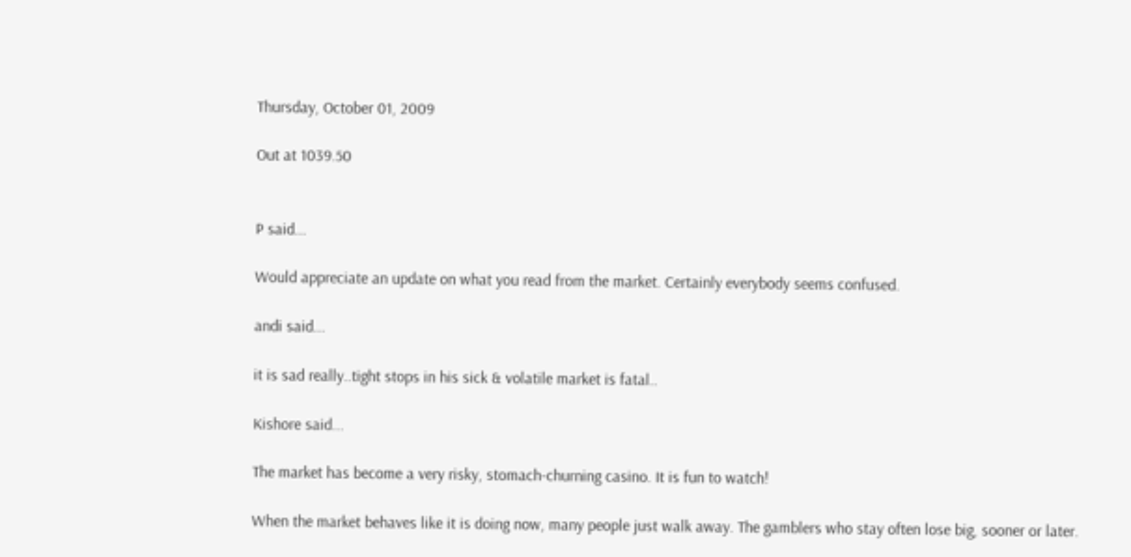Thursday, October 01, 2009

Out at 1039.50


P said...

Would appreciate an update on what you read from the market. Certainly everybody seems confused.

andi said...

it is sad really..tight stops in his sick & volatile market is fatal..

Kishore said...

The market has become a very risky, stomach-churning casino. It is fun to watch!

When the market behaves like it is doing now, many people just walk away. The gamblers who stay often lose big, sooner or later.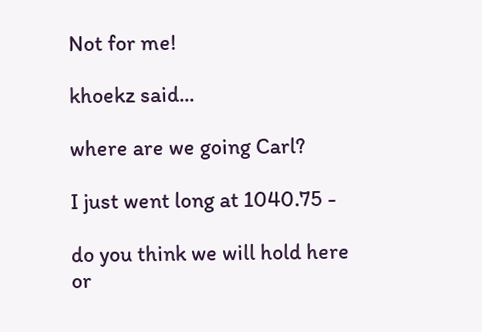Not for me!

khoekz said...

where are we going Carl?

I just went long at 1040.75 -

do you think we will hold here or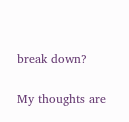break down?

My thoughts are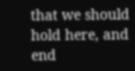that we should hold here, and end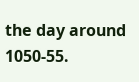the day around 1050-55.